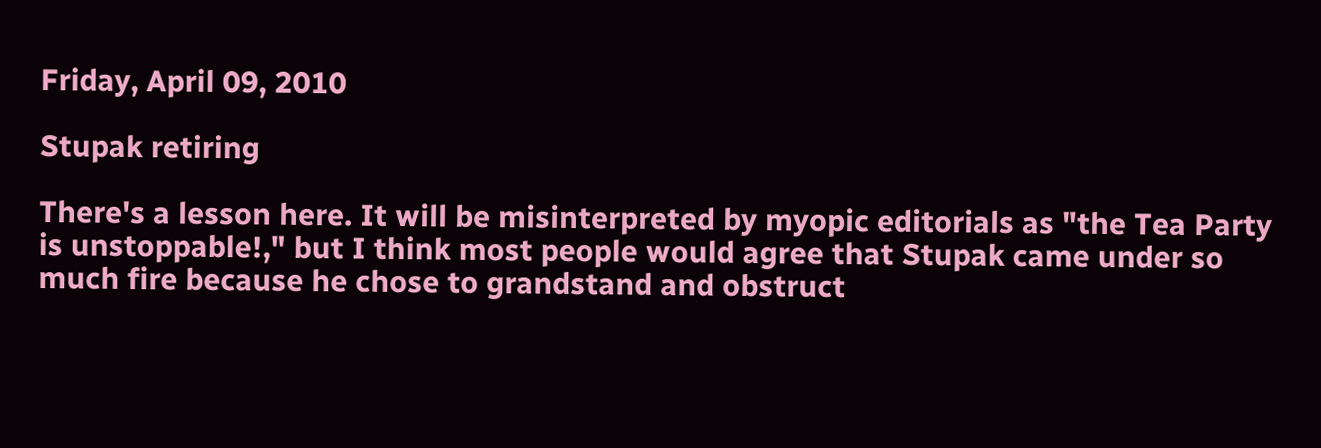Friday, April 09, 2010

Stupak retiring

There's a lesson here. It will be misinterpreted by myopic editorials as "the Tea Party is unstoppable!," but I think most people would agree that Stupak came under so much fire because he chose to grandstand and obstruct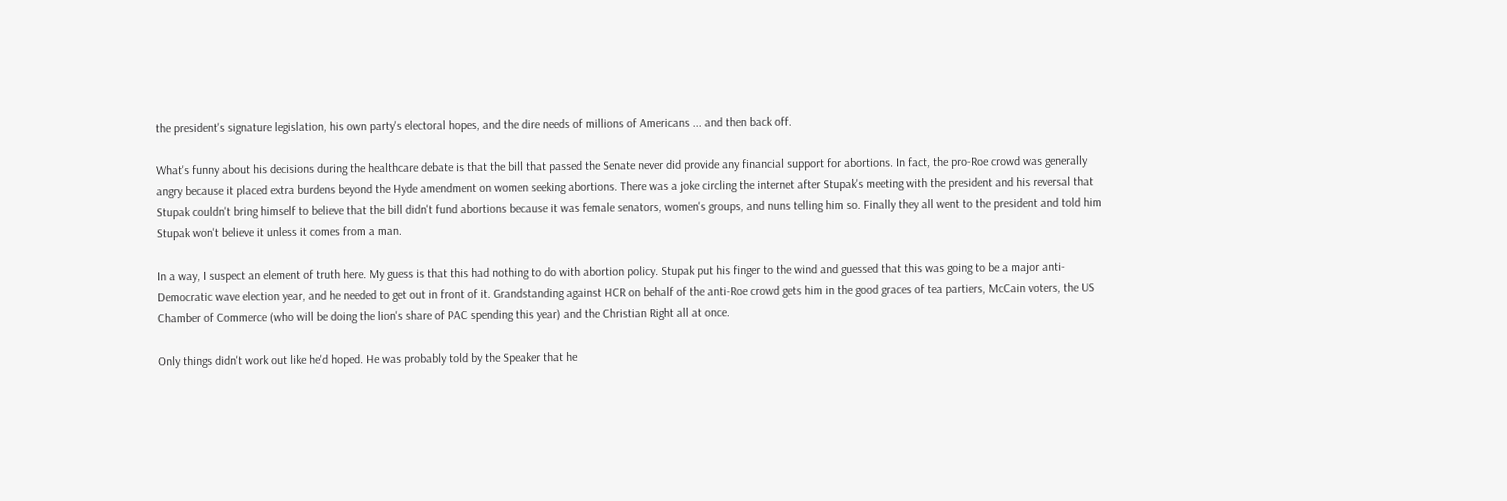the president's signature legislation, his own party's electoral hopes, and the dire needs of millions of Americans ... and then back off.

What's funny about his decisions during the healthcare debate is that the bill that passed the Senate never did provide any financial support for abortions. In fact, the pro-Roe crowd was generally angry because it placed extra burdens beyond the Hyde amendment on women seeking abortions. There was a joke circling the internet after Stupak's meeting with the president and his reversal that Stupak couldn't bring himself to believe that the bill didn't fund abortions because it was female senators, women's groups, and nuns telling him so. Finally they all went to the president and told him Stupak won't believe it unless it comes from a man.

In a way, I suspect an element of truth here. My guess is that this had nothing to do with abortion policy. Stupak put his finger to the wind and guessed that this was going to be a major anti-Democratic wave election year, and he needed to get out in front of it. Grandstanding against HCR on behalf of the anti-Roe crowd gets him in the good graces of tea partiers, McCain voters, the US Chamber of Commerce (who will be doing the lion's share of PAC spending this year) and the Christian Right all at once.

Only things didn't work out like he'd hoped. He was probably told by the Speaker that he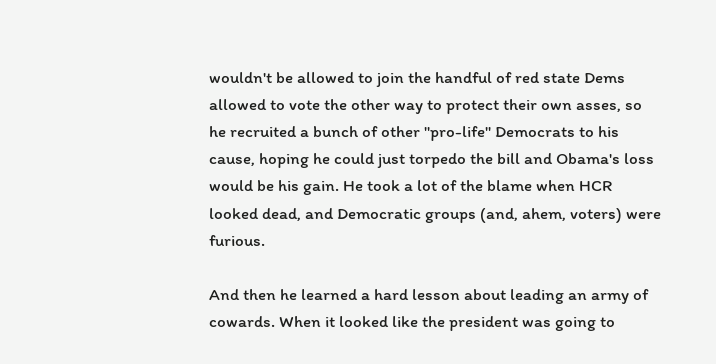wouldn't be allowed to join the handful of red state Dems allowed to vote the other way to protect their own asses, so he recruited a bunch of other "pro-life" Democrats to his cause, hoping he could just torpedo the bill and Obama's loss would be his gain. He took a lot of the blame when HCR looked dead, and Democratic groups (and, ahem, voters) were furious.

And then he learned a hard lesson about leading an army of cowards. When it looked like the president was going to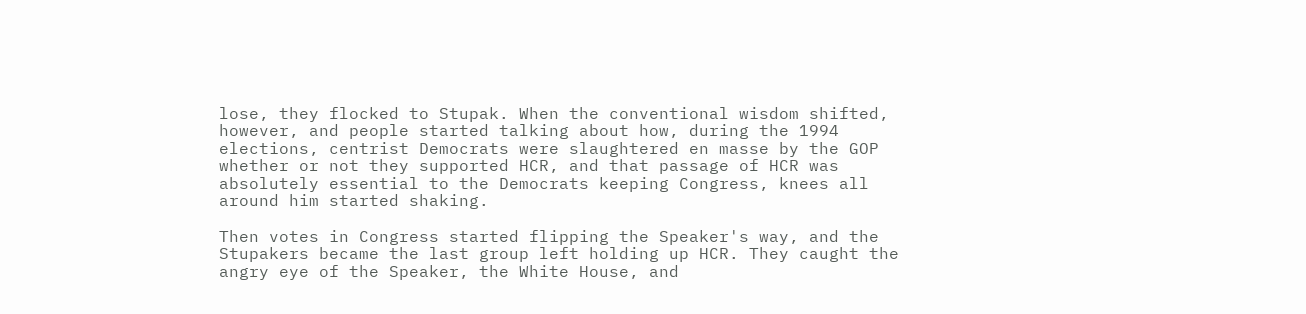lose, they flocked to Stupak. When the conventional wisdom shifted, however, and people started talking about how, during the 1994 elections, centrist Democrats were slaughtered en masse by the GOP whether or not they supported HCR, and that passage of HCR was absolutely essential to the Democrats keeping Congress, knees all around him started shaking.

Then votes in Congress started flipping the Speaker's way, and the Stupakers became the last group left holding up HCR. They caught the angry eye of the Speaker, the White House, and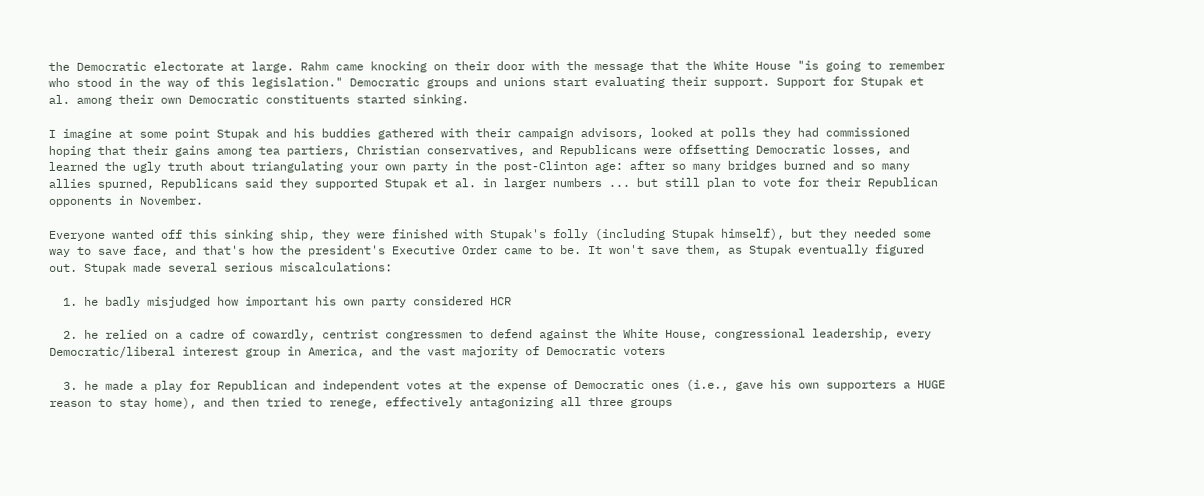the Democratic electorate at large. Rahm came knocking on their door with the message that the White House "is going to remember who stood in the way of this legislation." Democratic groups and unions start evaluating their support. Support for Stupak et al. among their own Democratic constituents started sinking.

I imagine at some point Stupak and his buddies gathered with their campaign advisors, looked at polls they had commissioned hoping that their gains among tea partiers, Christian conservatives, and Republicans were offsetting Democratic losses, and learned the ugly truth about triangulating your own party in the post-Clinton age: after so many bridges burned and so many allies spurned, Republicans said they supported Stupak et al. in larger numbers ... but still plan to vote for their Republican opponents in November.

Everyone wanted off this sinking ship, they were finished with Stupak's folly (including Stupak himself), but they needed some way to save face, and that's how the president's Executive Order came to be. It won't save them, as Stupak eventually figured out. Stupak made several serious miscalculations:

  1. he badly misjudged how important his own party considered HCR

  2. he relied on a cadre of cowardly, centrist congressmen to defend against the White House, congressional leadership, every Democratic/liberal interest group in America, and the vast majority of Democratic voters

  3. he made a play for Republican and independent votes at the expense of Democratic ones (i.e., gave his own supporters a HUGE reason to stay home), and then tried to renege, effectively antagonizing all three groups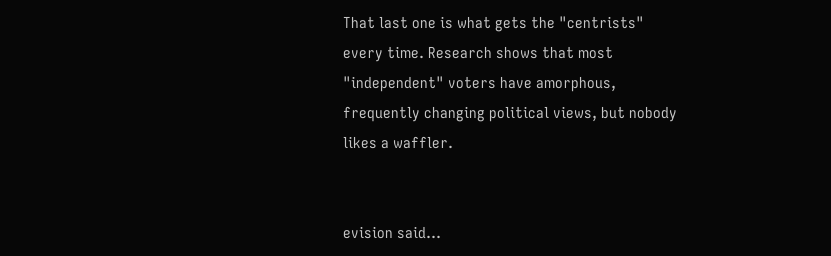That last one is what gets the "centrists" every time. Research shows that most "independent" voters have amorphous, frequently changing political views, but nobody likes a waffler.


evision said...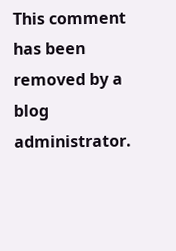This comment has been removed by a blog administrator.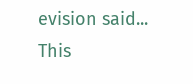evision said...
This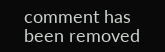comment has been removed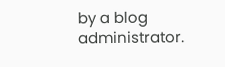by a blog administrator.